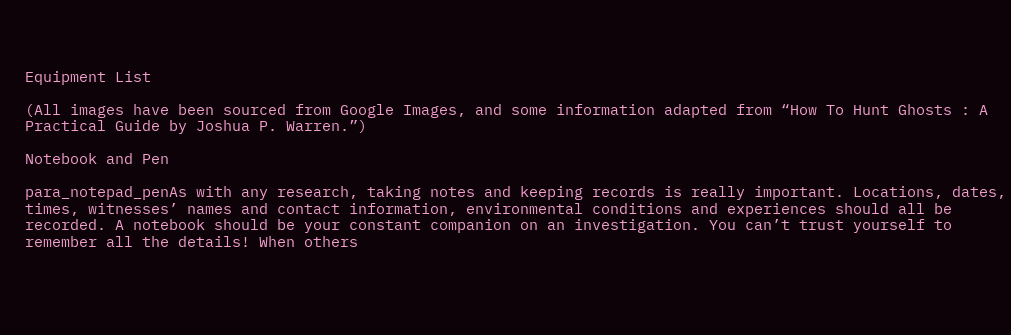Equipment List

(All images have been sourced from Google Images, and some information adapted from “How To Hunt Ghosts : A Practical Guide by Joshua P. Warren.”)

Notebook and Pen

para_notepad_penAs with any research, taking notes and keeping records is really important. Locations, dates, times, witnesses’ names and contact information, environmental conditions and experiences should all be recorded. A notebook should be your constant companion on an investigation. You can’t trust yourself to remember all the details! When others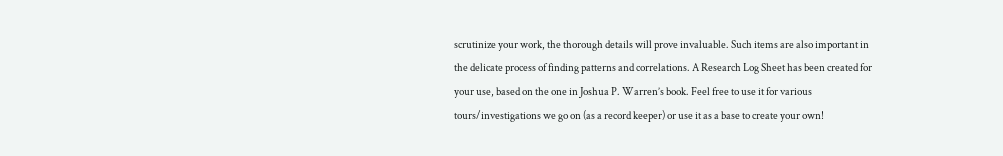scrutinize your work, the thorough details will prove invaluable. Such items are also important in the delicate process of finding patterns and correlations. A Research Log Sheet has been created for your use, based on the one in Joshua P. Warren’s book. Feel free to use it for various tours/investigations we go on (as a record keeper) or use it as a base to create your own!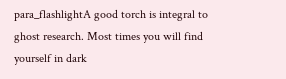para_flashlightA good torch is integral to ghost research. Most times you will find yourself in dark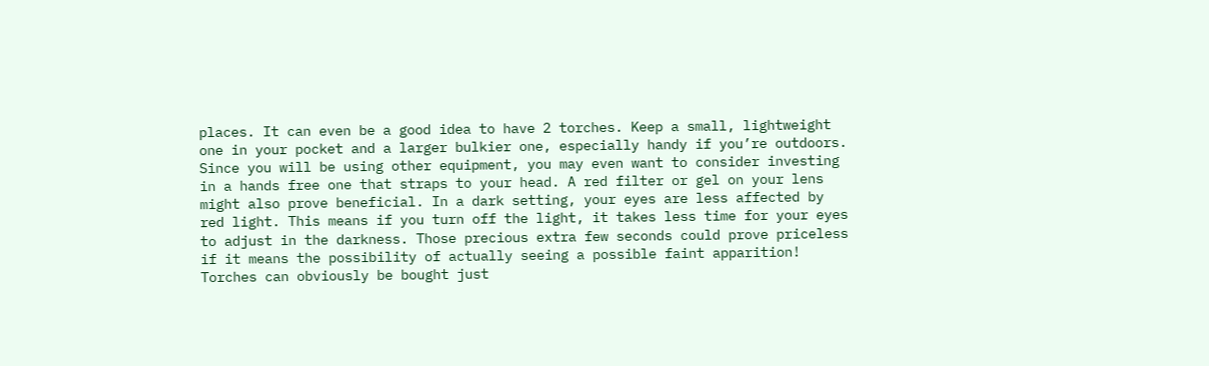places. It can even be a good idea to have 2 torches. Keep a small, lightweight one in your pocket and a larger bulkier one, especially handy if you’re outdoors. Since you will be using other equipment, you may even want to consider investing in a hands free one that straps to your head. A red filter or gel on your lens might also prove beneficial. In a dark setting, your eyes are less affected by red light. This means if you turn off the light, it takes less time for your eyes to adjust in the darkness. Those precious extra few seconds could prove priceless if it means the possibility of actually seeing a possible faint apparition! Torches can obviously be bought just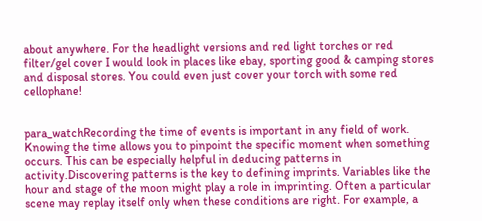about anywhere. For the headlight versions and red light torches or red filter/gel cover I would look in places like ebay, sporting good & camping stores and disposal stores. You could even just cover your torch with some red cellophane!


para_watchRecording the time of events is important in any field of work. Knowing the time allows you to pinpoint the specific moment when something occurs. This can be especially helpful in deducing patterns in activity.Discovering patterns is the key to defining imprints. Variables like the hour and stage of the moon might play a role in imprinting. Often a particular scene may replay itself only when these conditions are right. For example, a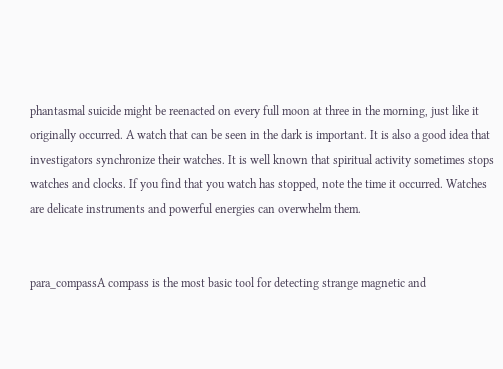phantasmal suicide might be reenacted on every full moon at three in the morning, just like it originally occurred. A watch that can be seen in the dark is important. It is also a good idea that investigators synchronize their watches. It is well known that spiritual activity sometimes stops watches and clocks. If you find that you watch has stopped, note the time it occurred. Watches are delicate instruments and powerful energies can overwhelm them.


para_compassA compass is the most basic tool for detecting strange magnetic and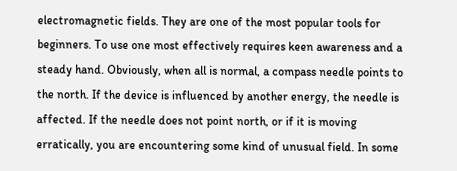electromagnetic fields. They are one of the most popular tools for beginners. To use one most effectively requires keen awareness and a steady hand. Obviously, when all is normal, a compass needle points to the north. If the device is influenced by another energy, the needle is affected. If the needle does not point north, or if it is moving erratically, you are encountering some kind of unusual field. In some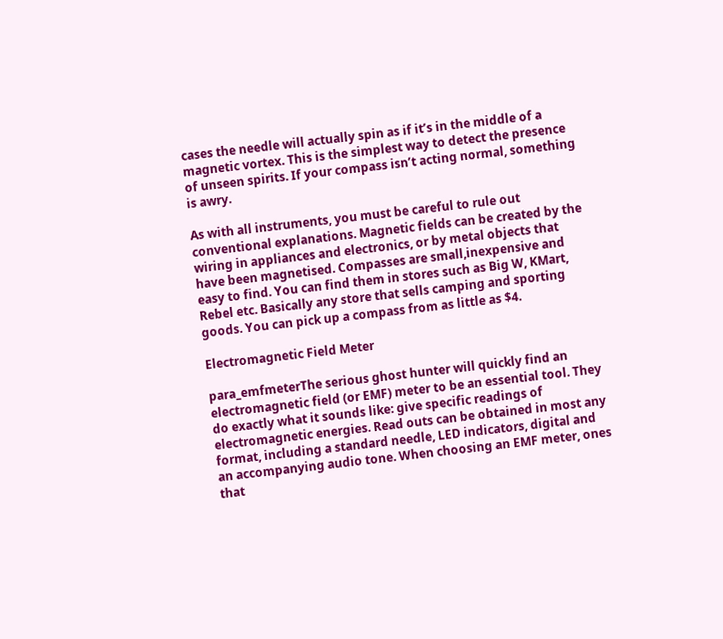cases the needle will actually spin as if it’s in the middle of a magnetic vortex. This is the simplest way to detect the presence of unseen spirits. If your compass isn’t acting normal, something is awry.

As with all instruments, you must be careful to rule out conventional explanations. Magnetic fields can be created by the wiring in appliances and electronics, or by metal objects that have been magnetised. Compasses are small,inexpensive and easy to find. You can find them in stores such as Big W, KMart, Rebel etc. Basically any store that sells camping and sporting goods. You can pick up a compass from as little as $4.

Electromagnetic Field Meter

para_emfmeterThe serious ghost hunter will quickly find an electromagnetic field (or EMF) meter to be an essential tool. They do exactly what it sounds like: give specific readings of electromagnetic energies. Read outs can be obtained in most any format, including a standard needle, LED indicators, digital and an accompanying audio tone. When choosing an EMF meter, ones that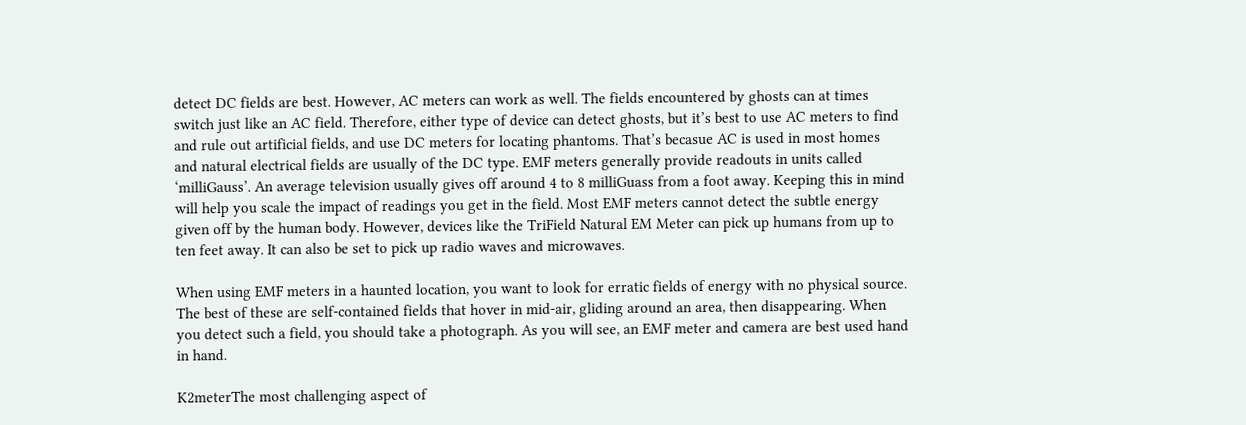detect DC fields are best. However, AC meters can work as well. The fields encountered by ghosts can at times switch just like an AC field. Therefore, either type of device can detect ghosts, but it’s best to use AC meters to find and rule out artificial fields, and use DC meters for locating phantoms. That’s becasue AC is used in most homes and natural electrical fields are usually of the DC type. EMF meters generally provide readouts in units called ‘milliGauss’. An average television usually gives off around 4 to 8 milliGuass from a foot away. Keeping this in mind will help you scale the impact of readings you get in the field. Most EMF meters cannot detect the subtle energy given off by the human body. However, devices like the TriField Natural EM Meter can pick up humans from up to ten feet away. It can also be set to pick up radio waves and microwaves.

When using EMF meters in a haunted location, you want to look for erratic fields of energy with no physical source. The best of these are self-contained fields that hover in mid-air, gliding around an area, then disappearing. When you detect such a field, you should take a photograph. As you will see, an EMF meter and camera are best used hand in hand.

K2meterThe most challenging aspect of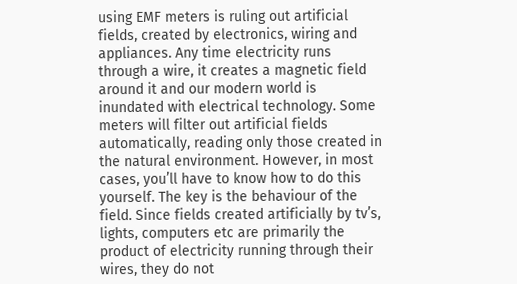using EMF meters is ruling out artificial fields, created by electronics, wiring and appliances. Any time electricity runs through a wire, it creates a magnetic field around it and our modern world is inundated with electrical technology. Some meters will filter out artificial fields automatically, reading only those created in the natural environment. However, in most cases, you’ll have to know how to do this yourself. The key is the behaviour of the field. Since fields created artificially by tv’s, lights, computers etc are primarily the product of electricity running through their wires, they do not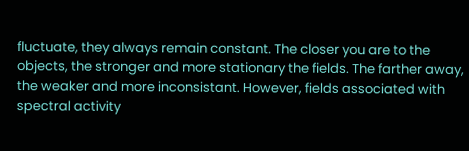fluctuate, they always remain constant. The closer you are to the objects, the stronger and more stationary the fields. The farther away, the weaker and more inconsistant. However, fields associated with spectral activity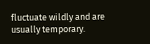fluctuate wildly and are usually temporary.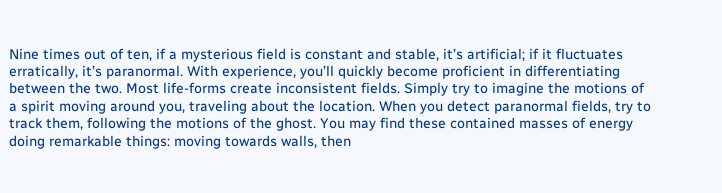Nine times out of ten, if a mysterious field is constant and stable, it’s artificial; if it fluctuates erratically, it’s paranormal. With experience, you’ll quickly become proficient in differentiating between the two. Most life-forms create inconsistent fields. Simply try to imagine the motions of a spirit moving around you, traveling about the location. When you detect paranormal fields, try to track them, following the motions of the ghost. You may find these contained masses of energy doing remarkable things: moving towards walls, then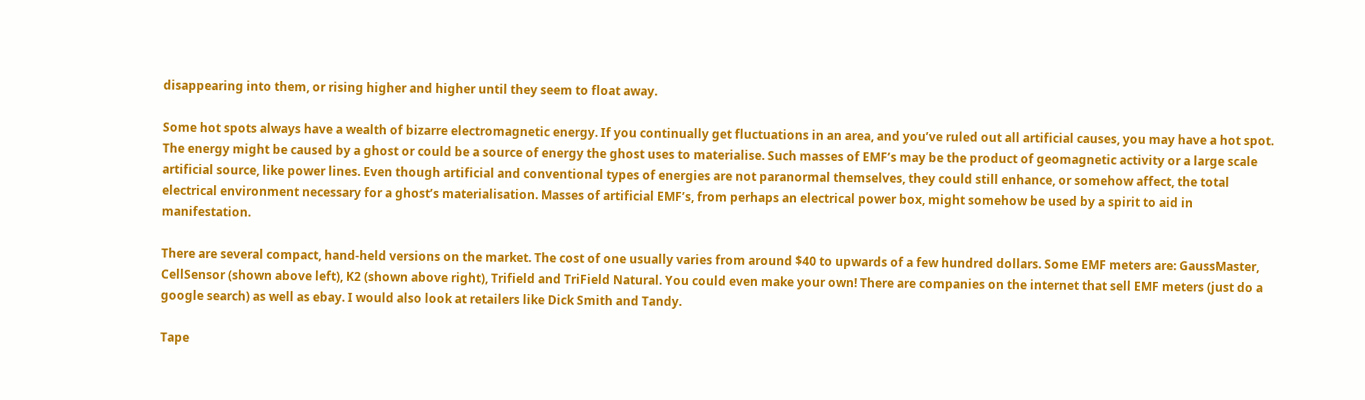disappearing into them, or rising higher and higher until they seem to float away.

Some hot spots always have a wealth of bizarre electromagnetic energy. If you continually get fluctuations in an area, and you’ve ruled out all artificial causes, you may have a hot spot. The energy might be caused by a ghost or could be a source of energy the ghost uses to materialise. Such masses of EMF’s may be the product of geomagnetic activity or a large scale artificial source, like power lines. Even though artificial and conventional types of energies are not paranormal themselves, they could still enhance, or somehow affect, the total electrical environment necessary for a ghost’s materialisation. Masses of artificial EMF’s, from perhaps an electrical power box, might somehow be used by a spirit to aid in manifestation.

There are several compact, hand-held versions on the market. The cost of one usually varies from around $40 to upwards of a few hundred dollars. Some EMF meters are: GaussMaster, CellSensor (shown above left), K2 (shown above right), Trifield and TriField Natural. You could even make your own! There are companies on the internet that sell EMF meters (just do a google search) as well as ebay. I would also look at retailers like Dick Smith and Tandy.

Tape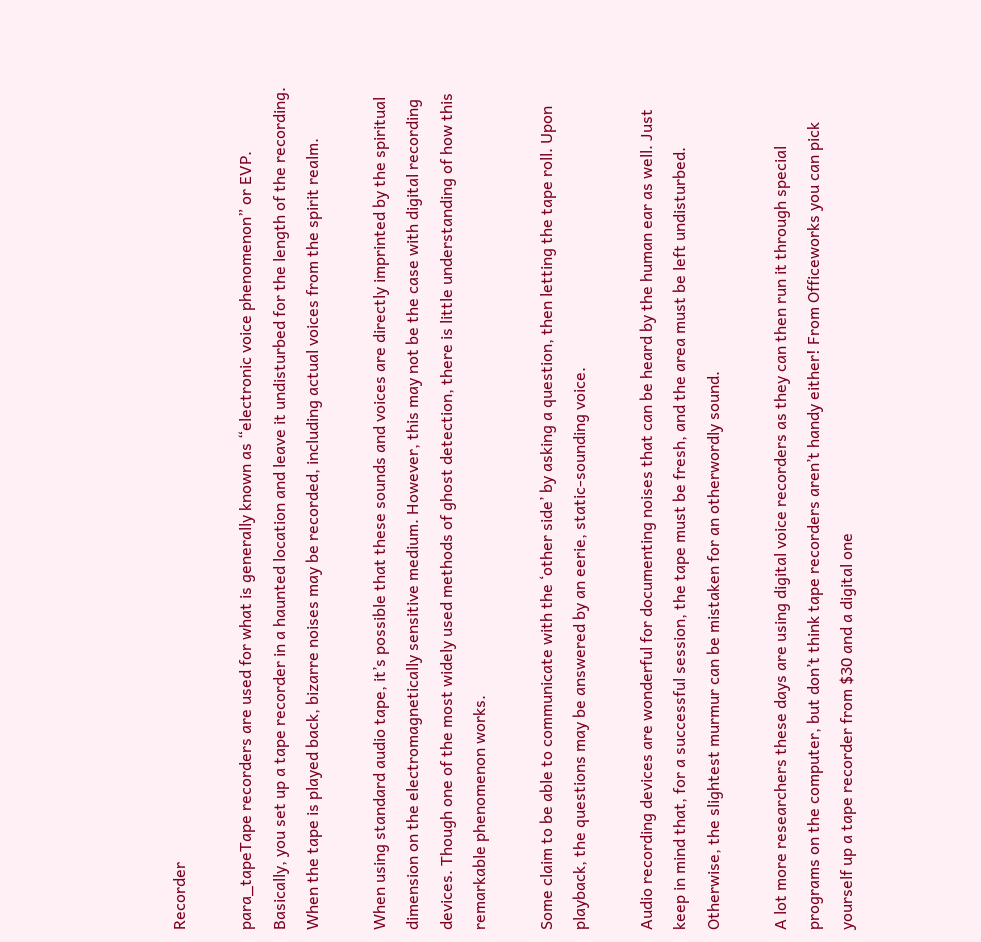Recorder

para_tapeTape recorders are used for what is generally known as “electronic voice phenomenon” or EVP. Basically, you set up a tape recorder in a haunted location and leave it undisturbed for the length of the recording. When the tape is played back, bizarre noises may be recorded, including actual voices from the spirit realm.

When using standard audio tape, it’s possible that these sounds and voices are directly imprinted by the spiritual dimension on the electromagnetically sensitive medium. However, this may not be the case with digital recording devices. Though one of the most widely used methods of ghost detection, there is little understanding of how this remarkable phenomenon works.

Some claim to be able to communicate with the ‘other side’ by asking a question, then letting the tape roll. Upon playback, the questions may be answered by an eerie, static-sounding voice.

Audio recording devices are wonderful for documenting noises that can be heard by the human ear as well. Just keep in mind that, for a successful session, the tape must be fresh, and the area must be left undisturbed. Otherwise, the slightest murmur can be mistaken for an otherwordly sound.

A lot more researchers these days are using digital voice recorders as they can then run it through special programs on the computer, but don’t think tape recorders aren’t handy either! From Officeworks you can pick yourself up a tape recorder from $30 and a digital one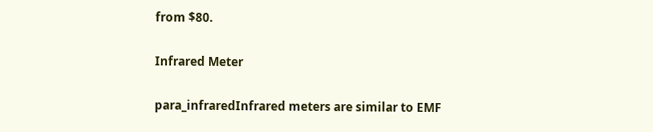from $80.

Infrared Meter

para_infraredInfrared meters are similar to EMF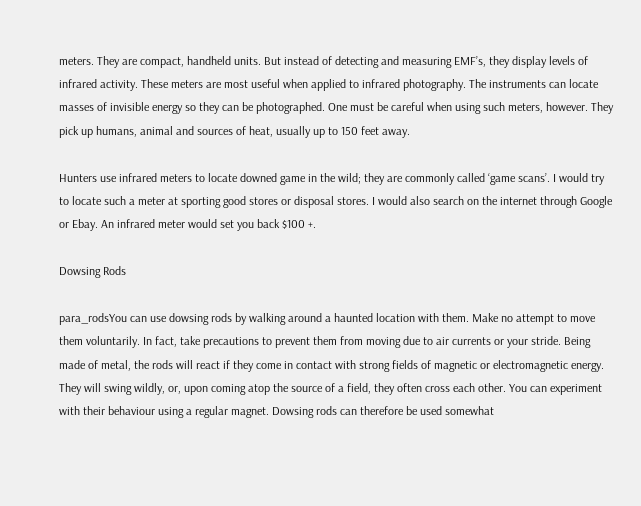meters. They are compact, handheld units. But instead of detecting and measuring EMF’s, they display levels of infrared activity. These meters are most useful when applied to infrared photography. The instruments can locate masses of invisible energy so they can be photographed. One must be careful when using such meters, however. They pick up humans, animal and sources of heat, usually up to 150 feet away.

Hunters use infrared meters to locate downed game in the wild; they are commonly called ‘game scans’. I would try to locate such a meter at sporting good stores or disposal stores. I would also search on the internet through Google or Ebay. An infrared meter would set you back $100 +.

Dowsing Rods

para_rodsYou can use dowsing rods by walking around a haunted location with them. Make no attempt to move them voluntarily. In fact, take precautions to prevent them from moving due to air currents or your stride. Being made of metal, the rods will react if they come in contact with strong fields of magnetic or electromagnetic energy. They will swing wildly, or, upon coming atop the source of a field, they often cross each other. You can experiment with their behaviour using a regular magnet. Dowsing rods can therefore be used somewhat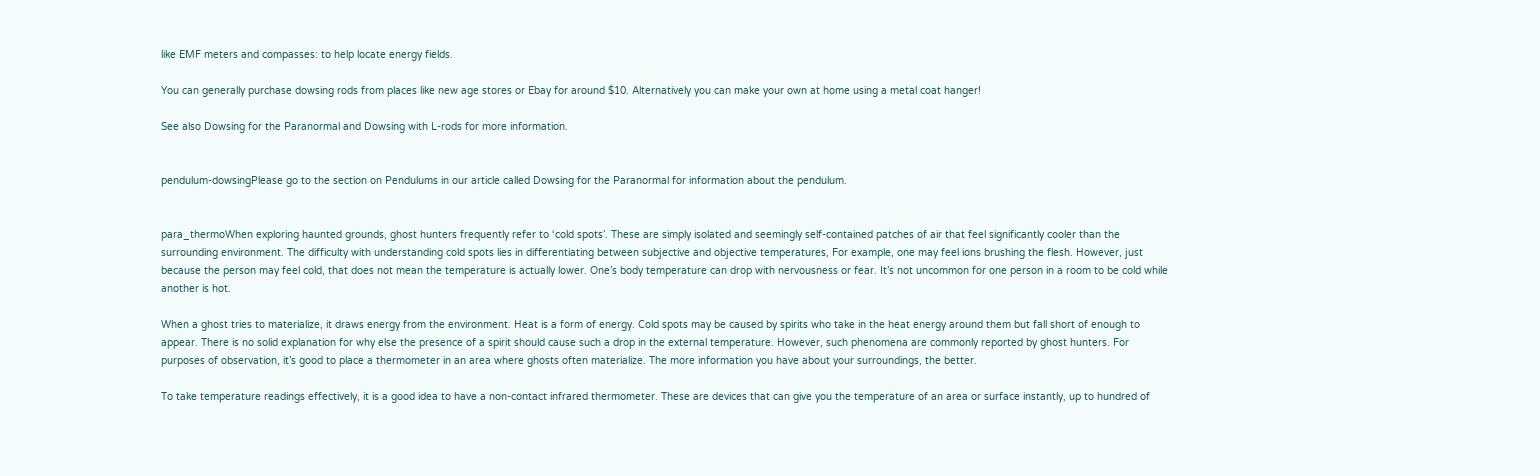like EMF meters and compasses: to help locate energy fields.

You can generally purchase dowsing rods from places like new age stores or Ebay for around $10. Alternatively you can make your own at home using a metal coat hanger!

See also Dowsing for the Paranormal and Dowsing with L-rods for more information.


pendulum-dowsingPlease go to the section on Pendulums in our article called Dowsing for the Paranormal for information about the pendulum.


para_thermoWhen exploring haunted grounds, ghost hunters frequently refer to ‘cold spots’. These are simply isolated and seemingly self-contained patches of air that feel significantly cooler than the surrounding environment. The difficulty with understanding cold spots lies in differentiating between subjective and objective temperatures, For example, one may feel ions brushing the flesh. However, just because the person may feel cold, that does not mean the temperature is actually lower. One’s body temperature can drop with nervousness or fear. It’s not uncommon for one person in a room to be cold while another is hot.

When a ghost tries to materialize, it draws energy from the environment. Heat is a form of energy. Cold spots may be caused by spirits who take in the heat energy around them but fall short of enough to appear. There is no solid explanation for why else the presence of a spirit should cause such a drop in the external temperature. However, such phenomena are commonly reported by ghost hunters. For purposes of observation, it’s good to place a thermometer in an area where ghosts often materialize. The more information you have about your surroundings, the better.

To take temperature readings effectively, it is a good idea to have a non-contact infrared thermometer. These are devices that can give you the temperature of an area or surface instantly, up to hundred of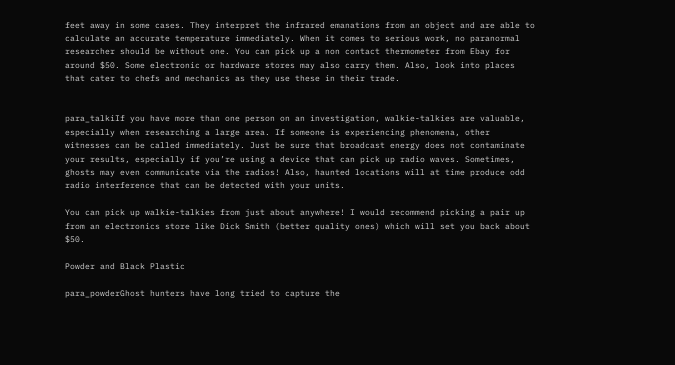feet away in some cases. They interpret the infrared emanations from an object and are able to calculate an accurate temperature immediately. When it comes to serious work, no paranormal researcher should be without one. You can pick up a non contact thermometer from Ebay for around $50. Some electronic or hardware stores may also carry them. Also, look into places that cater to chefs and mechanics as they use these in their trade.


para_talkiIf you have more than one person on an investigation, walkie-talkies are valuable, especially when researching a large area. If someone is experiencing phenomena, other witnesses can be called immediately. Just be sure that broadcast energy does not contaminate your results, especially if you’re using a device that can pick up radio waves. Sometimes, ghosts may even communicate via the radios! Also, haunted locations will at time produce odd radio interference that can be detected with your units.

You can pick up walkie-talkies from just about anywhere! I would recommend picking a pair up from an electronics store like Dick Smith (better quality ones) which will set you back about $50.

Powder and Black Plastic

para_powderGhost hunters have long tried to capture the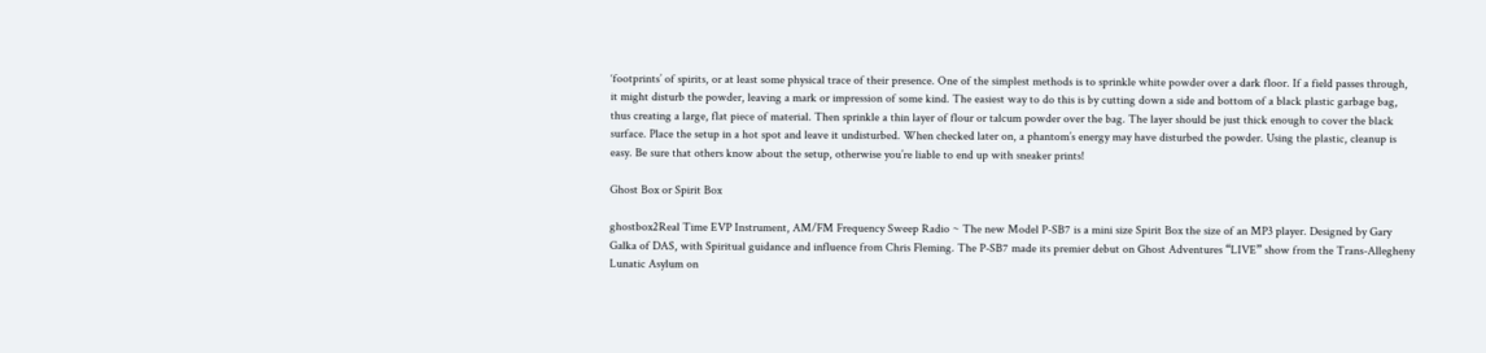‘footprints’ of spirits, or at least some physical trace of their presence. One of the simplest methods is to sprinkle white powder over a dark floor. If a field passes through, it might disturb the powder, leaving a mark or impression of some kind. The easiest way to do this is by cutting down a side and bottom of a black plastic garbage bag, thus creating a large, flat piece of material. Then sprinkle a thin layer of flour or talcum powder over the bag. The layer should be just thick enough to cover the black surface. Place the setup in a hot spot and leave it undisturbed. When checked later on, a phantom’s energy may have disturbed the powder. Using the plastic, cleanup is easy. Be sure that others know about the setup, otherwise you’re liable to end up with sneaker prints!

Ghost Box or Spirit Box

ghostbox2Real Time EVP Instrument, AM/FM Frequency Sweep Radio ~ The new Model P-SB7 is a mini size Spirit Box the size of an MP3 player. Designed by Gary Galka of DAS, with Spiritual guidance and influence from Chris Fleming. The P-SB7 made its premier debut on Ghost Adventures “LIVE” show from the Trans-Allegheny Lunatic Asylum on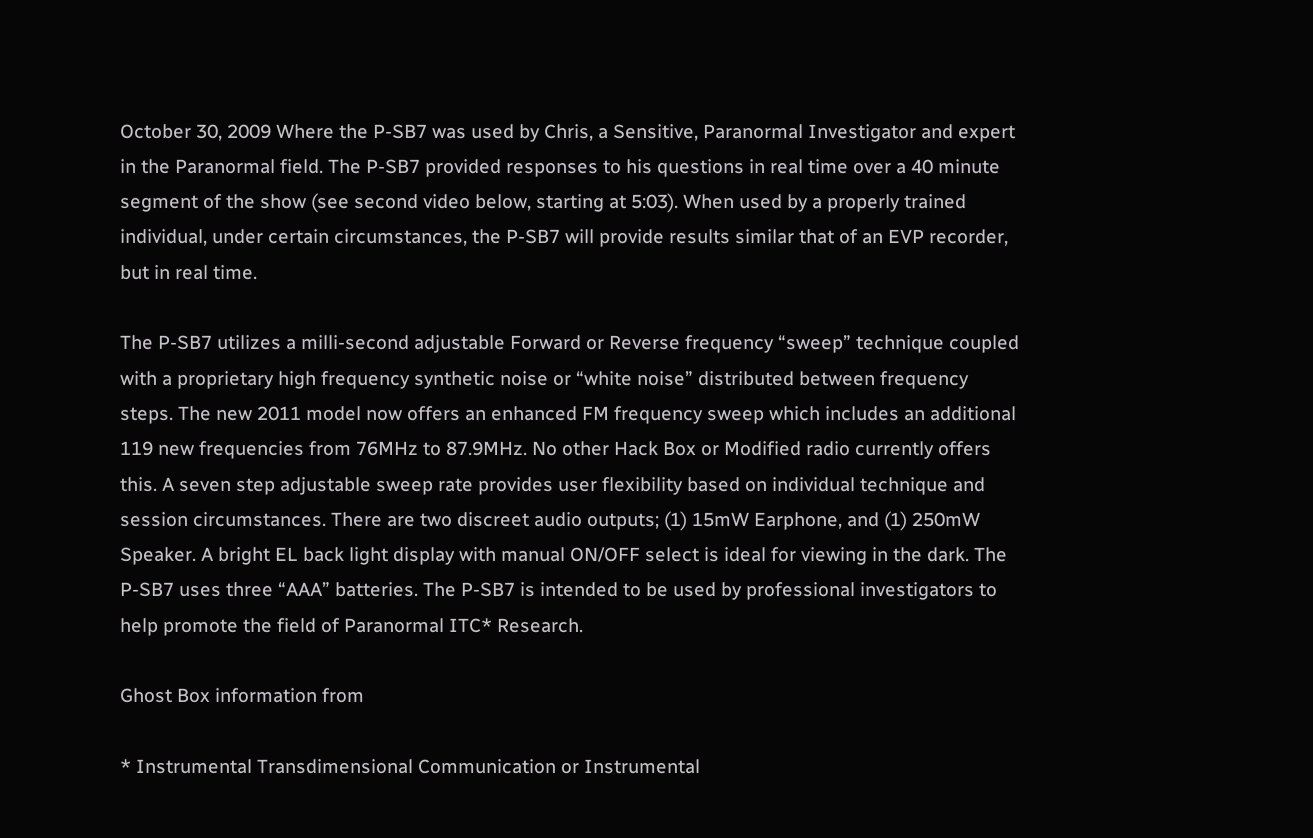October 30, 2009 Where the P-SB7 was used by Chris, a Sensitive, Paranormal Investigator and expert in the Paranormal field. The P-SB7 provided responses to his questions in real time over a 40 minute segment of the show (see second video below, starting at 5:03). When used by a properly trained individual, under certain circumstances, the P-SB7 will provide results similar that of an EVP recorder, but in real time.

The P-SB7 utilizes a milli-second adjustable Forward or Reverse frequency “sweep” technique coupled with a proprietary high frequency synthetic noise or “white noise” distributed between frequency steps. The new 2011 model now offers an enhanced FM frequency sweep which includes an additional 119 new frequencies from 76MHz to 87.9MHz. No other Hack Box or Modified radio currently offers this. A seven step adjustable sweep rate provides user flexibility based on individual technique and session circumstances. There are two discreet audio outputs; (1) 15mW Earphone, and (1) 250mW Speaker. A bright EL back light display with manual ON/OFF select is ideal for viewing in the dark. The P-SB7 uses three “AAA” batteries. The P-SB7 is intended to be used by professional investigators to help promote the field of Paranormal ITC* Research.

Ghost Box information from

* Instrumental Transdimensional Communication or Instrumental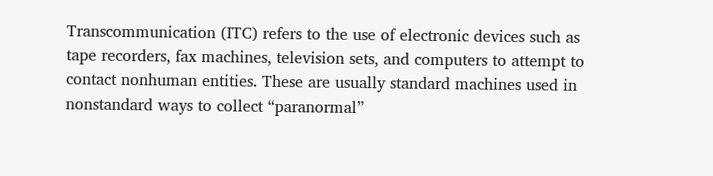Transcommunication (ITC) refers to the use of electronic devices such as tape recorders, fax machines, television sets, and computers to attempt to contact nonhuman entities. These are usually standard machines used in nonstandard ways to collect “paranormal”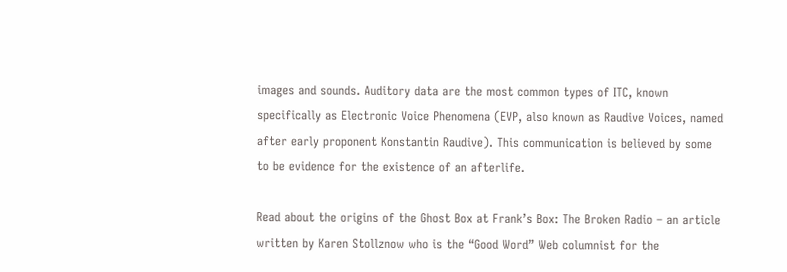images and sounds. Auditory data are the most common types of ITC, known specifically as Electronic Voice Phenomena (EVP, also known as Raudive Voices, named after early proponent Konstantin Raudive). This communication is believed by some to be evidence for the existence of an afterlife.

Read about the origins of the Ghost Box at Frank’s Box: The Broken Radio – an article written by Karen Stollznow who is the “Good Word” Web columnist for the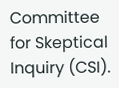Committee for Skeptical Inquiry (CSI).